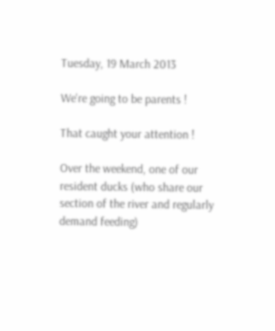Tuesday, 19 March 2013

We're going to be parents !

That caught your attention !

Over the weekend, one of our resident ducks (who share our section of the river and regularly demand feeding)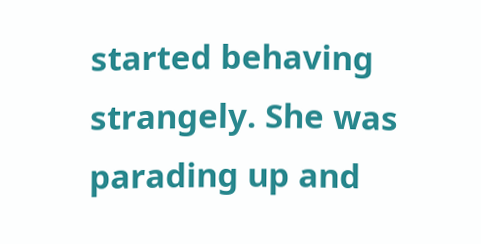started behaving strangely. She was parading up and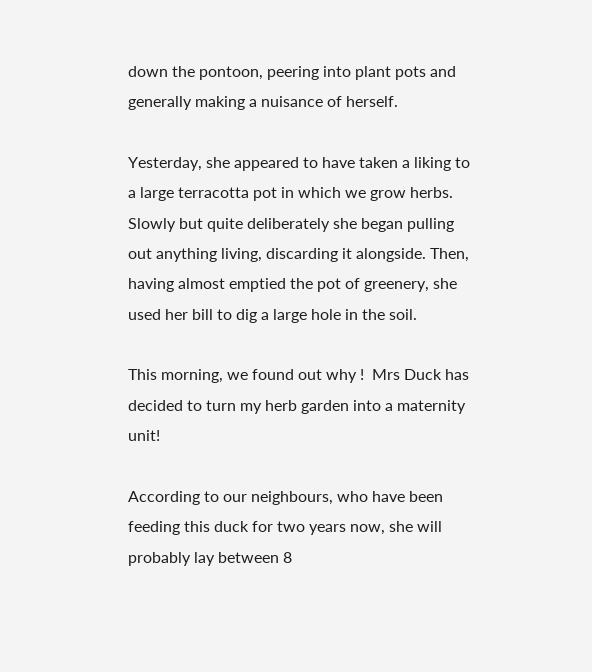down the pontoon, peering into plant pots and generally making a nuisance of herself.

Yesterday, she appeared to have taken a liking to a large terracotta pot in which we grow herbs. Slowly but quite deliberately she began pulling out anything living, discarding it alongside. Then, having almost emptied the pot of greenery, she used her bill to dig a large hole in the soil.

This morning, we found out why !  Mrs Duck has decided to turn my herb garden into a maternity unit!

According to our neighbours, who have been feeding this duck for two years now, she will probably lay between 8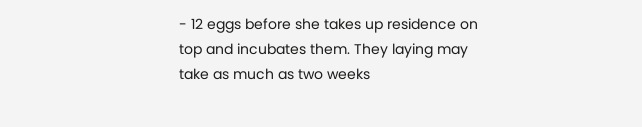- 12 eggs before she takes up residence on top and incubates them. They laying may take as much as two weeks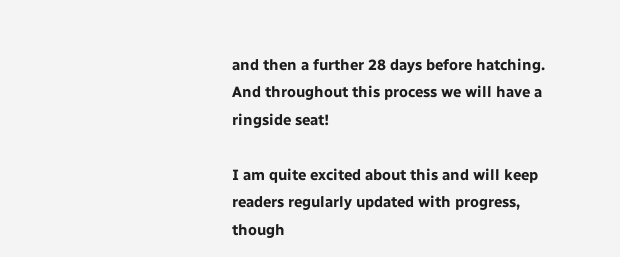and then a further 28 days before hatching. And throughout this process we will have a ringside seat!

I am quite excited about this and will keep readers regularly updated with progress, though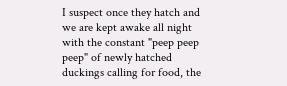I suspect once they hatch and we are kept awake all night with the constant "peep peep peep" of newly hatched duckings calling for food, the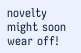novelty might soon wear off!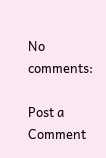No comments:

Post a Comment